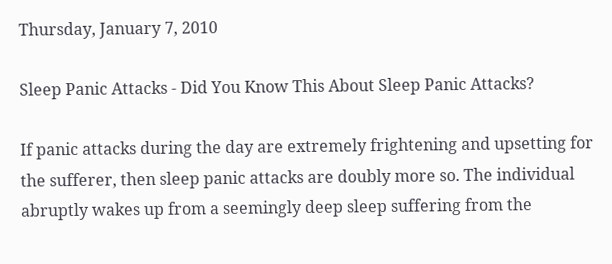Thursday, January 7, 2010

Sleep Panic Attacks - Did You Know This About Sleep Panic Attacks?

If panic attacks during the day are extremely frightening and upsetting for the sufferer, then sleep panic attacks are doubly more so. The individual abruptly wakes up from a seemingly deep sleep suffering from the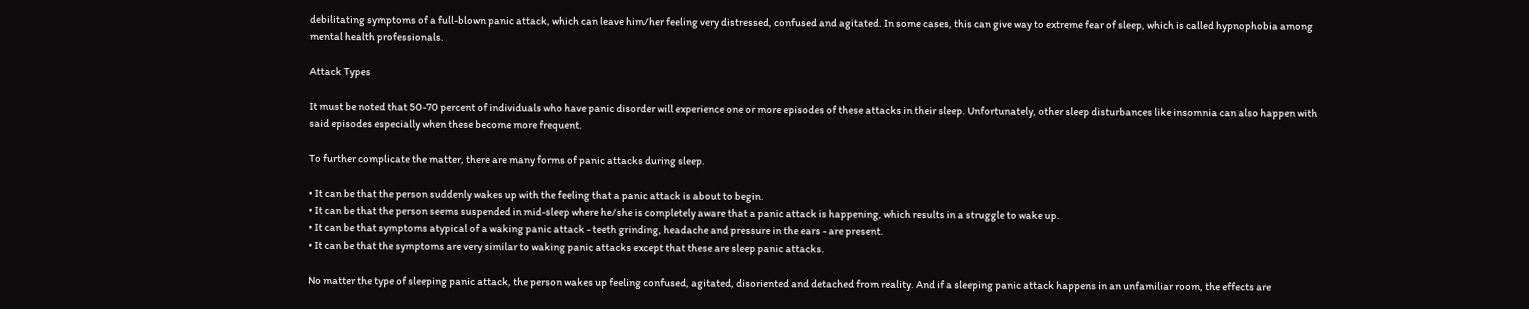debilitating symptoms of a full-blown panic attack, which can leave him/her feeling very distressed, confused and agitated. In some cases, this can give way to extreme fear of sleep, which is called hypnophobia among mental health professionals.

Attack Types

It must be noted that 50-70 percent of individuals who have panic disorder will experience one or more episodes of these attacks in their sleep. Unfortunately, other sleep disturbances like insomnia can also happen with said episodes especially when these become more frequent.

To further complicate the matter, there are many forms of panic attacks during sleep.

• It can be that the person suddenly wakes up with the feeling that a panic attack is about to begin.
• It can be that the person seems suspended in mid-sleep where he/she is completely aware that a panic attack is happening, which results in a struggle to wake up.
• It can be that symptoms atypical of a waking panic attack - teeth grinding, headache and pressure in the ears - are present.
• It can be that the symptoms are very similar to waking panic attacks except that these are sleep panic attacks.

No matter the type of sleeping panic attack, the person wakes up feeling confused, agitated, disoriented and detached from reality. And if a sleeping panic attack happens in an unfamiliar room, the effects are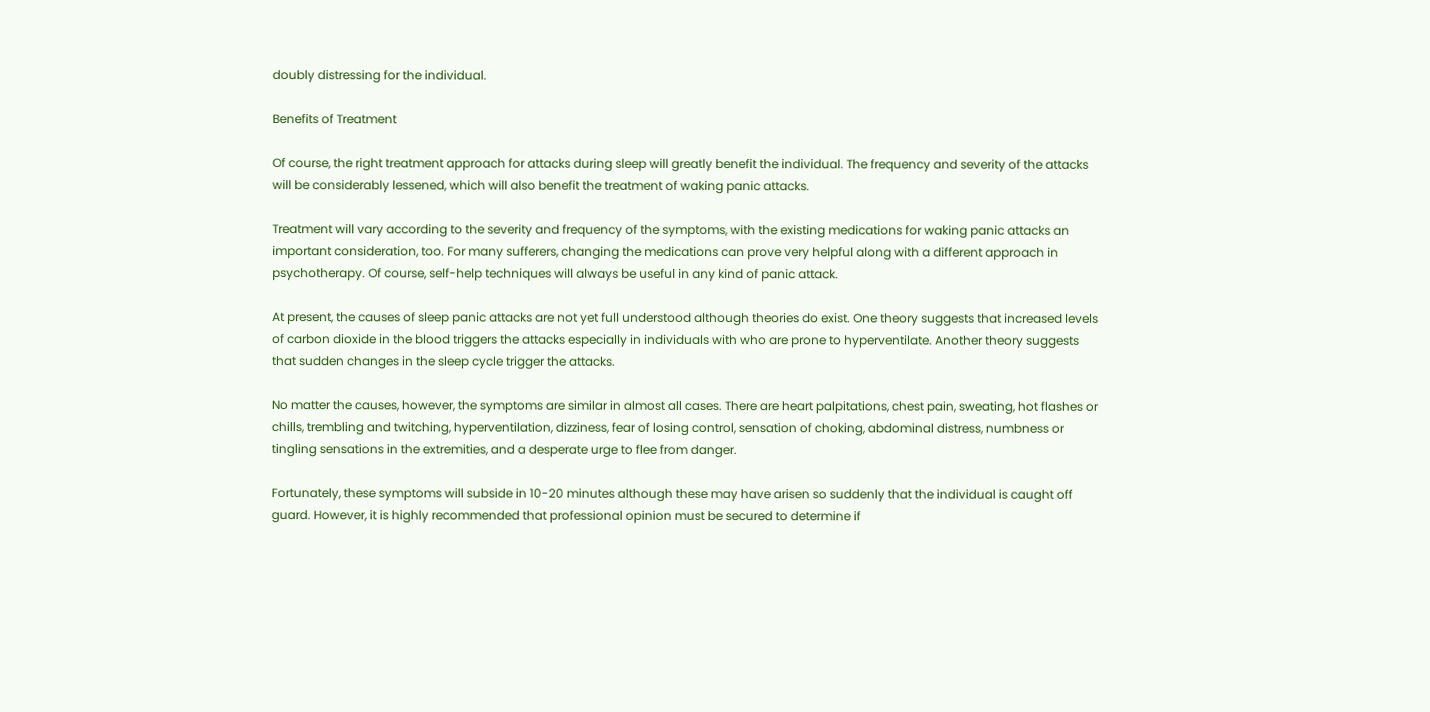doubly distressing for the individual.

Benefits of Treatment

Of course, the right treatment approach for attacks during sleep will greatly benefit the individual. The frequency and severity of the attacks will be considerably lessened, which will also benefit the treatment of waking panic attacks.

Treatment will vary according to the severity and frequency of the symptoms, with the existing medications for waking panic attacks an important consideration, too. For many sufferers, changing the medications can prove very helpful along with a different approach in psychotherapy. Of course, self-help techniques will always be useful in any kind of panic attack.

At present, the causes of sleep panic attacks are not yet full understood although theories do exist. One theory suggests that increased levels of carbon dioxide in the blood triggers the attacks especially in individuals with who are prone to hyperventilate. Another theory suggests that sudden changes in the sleep cycle trigger the attacks.

No matter the causes, however, the symptoms are similar in almost all cases. There are heart palpitations, chest pain, sweating, hot flashes or chills, trembling and twitching, hyperventilation, dizziness, fear of losing control, sensation of choking, abdominal distress, numbness or tingling sensations in the extremities, and a desperate urge to flee from danger.

Fortunately, these symptoms will subside in 10-20 minutes although these may have arisen so suddenly that the individual is caught off guard. However, it is highly recommended that professional opinion must be secured to determine if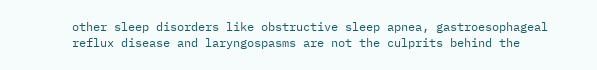other sleep disorders like obstructive sleep apnea, gastroesophageal reflux disease and laryngospasms are not the culprits behind the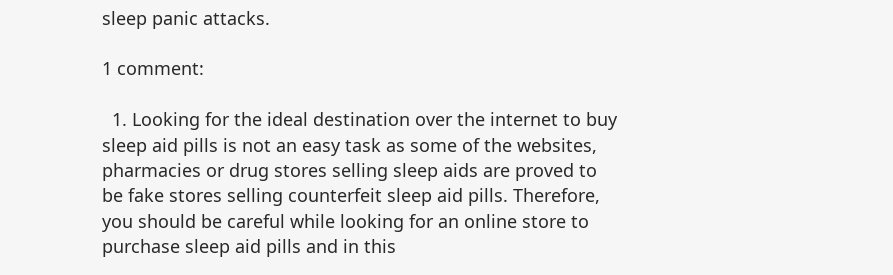sleep panic attacks.

1 comment:

  1. Looking for the ideal destination over the internet to buy sleep aid pills is not an easy task as some of the websites, pharmacies or drug stores selling sleep aids are proved to be fake stores selling counterfeit sleep aid pills. Therefore, you should be careful while looking for an online store to purchase sleep aid pills and in this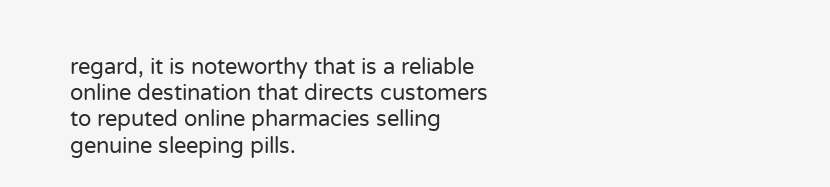regard, it is noteworthy that is a reliable online destination that directs customers to reputed online pharmacies selling genuine sleeping pills.